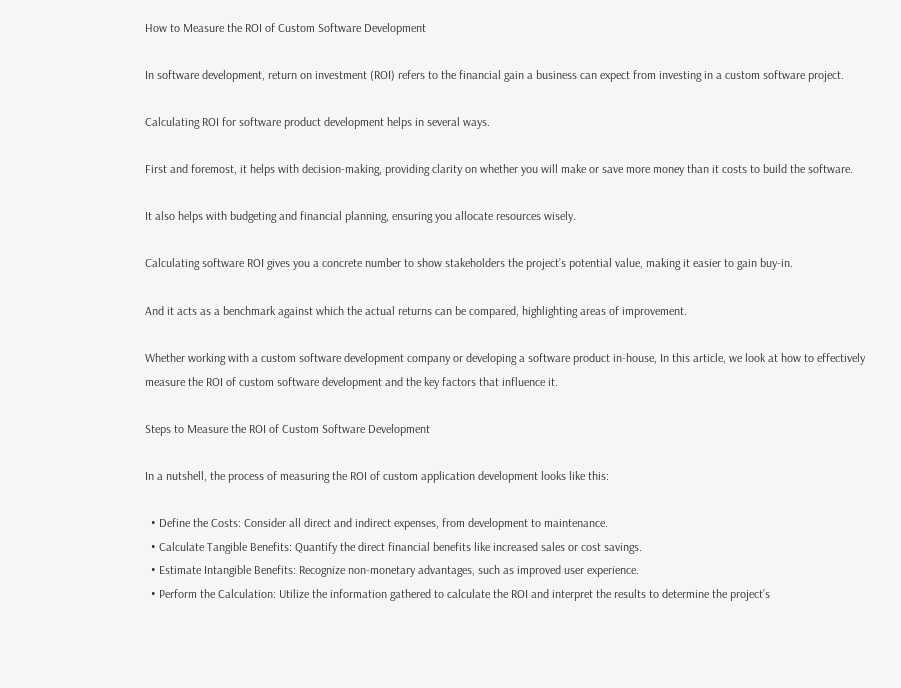How to Measure the ROI of Custom Software Development

In software development, return on investment (ROI) refers to the financial gain a business can expect from investing in a custom software project.

Calculating ROI for software product development helps in several ways.

First and foremost, it helps with decision-making, providing clarity on whether you will make or save more money than it costs to build the software.

It also helps with budgeting and financial planning, ensuring you allocate resources wisely.

Calculating software ROI gives you a concrete number to show stakeholders the project’s potential value, making it easier to gain buy-in.

And it acts as a benchmark against which the actual returns can be compared, highlighting areas of improvement.

Whether working with a custom software development company or developing a software product in-house, In this article, we look at how to effectively measure the ROI of custom software development and the key factors that influence it.

Steps to Measure the ROI of Custom Software Development

In a nutshell, the process of measuring the ROI of custom application development looks like this:

  • Define the Costs: Consider all direct and indirect expenses, from development to maintenance.
  • Calculate Tangible Benefits: Quantify the direct financial benefits like increased sales or cost savings.
  • Estimate Intangible Benefits: Recognize non-monetary advantages, such as improved user experience.
  • Perform the Calculation: Utilize the information gathered to calculate the ROI and interpret the results to determine the project’s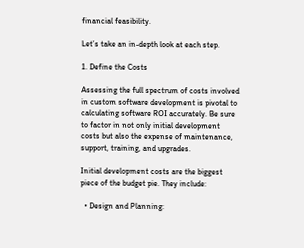financial feasibility.

Let’s take an in-depth look at each step.

1. Define the Costs

Assessing the full spectrum of costs involved in custom software development is pivotal to calculating software ROI accurately. Be sure to factor in not only initial development costs but also the expense of maintenance, support, training, and upgrades.

Initial development costs are the biggest piece of the budget pie. They include:

  • Design and Planning: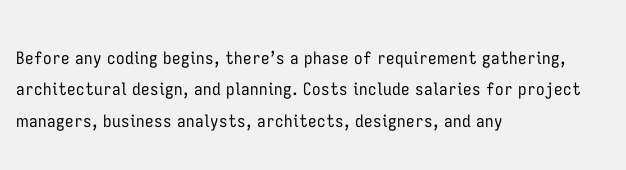Before any coding begins, there’s a phase of requirement gathering, architectural design, and planning. Costs include salaries for project managers, business analysts, architects, designers, and any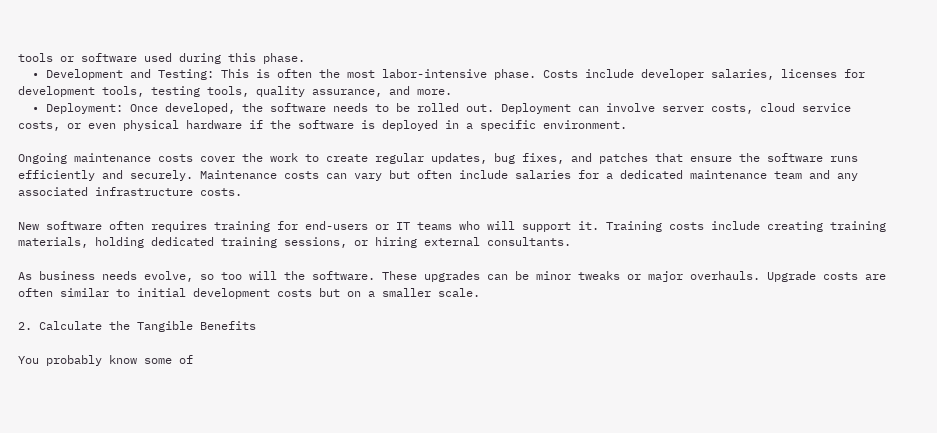tools or software used during this phase.
  • Development and Testing: This is often the most labor-intensive phase. Costs include developer salaries, licenses for development tools, testing tools, quality assurance, and more.
  • Deployment: Once developed, the software needs to be rolled out. Deployment can involve server costs, cloud service costs, or even physical hardware if the software is deployed in a specific environment.

Ongoing maintenance costs cover the work to create regular updates, bug fixes, and patches that ensure the software runs efficiently and securely. Maintenance costs can vary but often include salaries for a dedicated maintenance team and any associated infrastructure costs.

New software often requires training for end-users or IT teams who will support it. Training costs include creating training materials, holding dedicated training sessions, or hiring external consultants.

As business needs evolve, so too will the software. These upgrades can be minor tweaks or major overhauls. Upgrade costs are often similar to initial development costs but on a smaller scale.

2. Calculate the Tangible Benefits

You probably know some of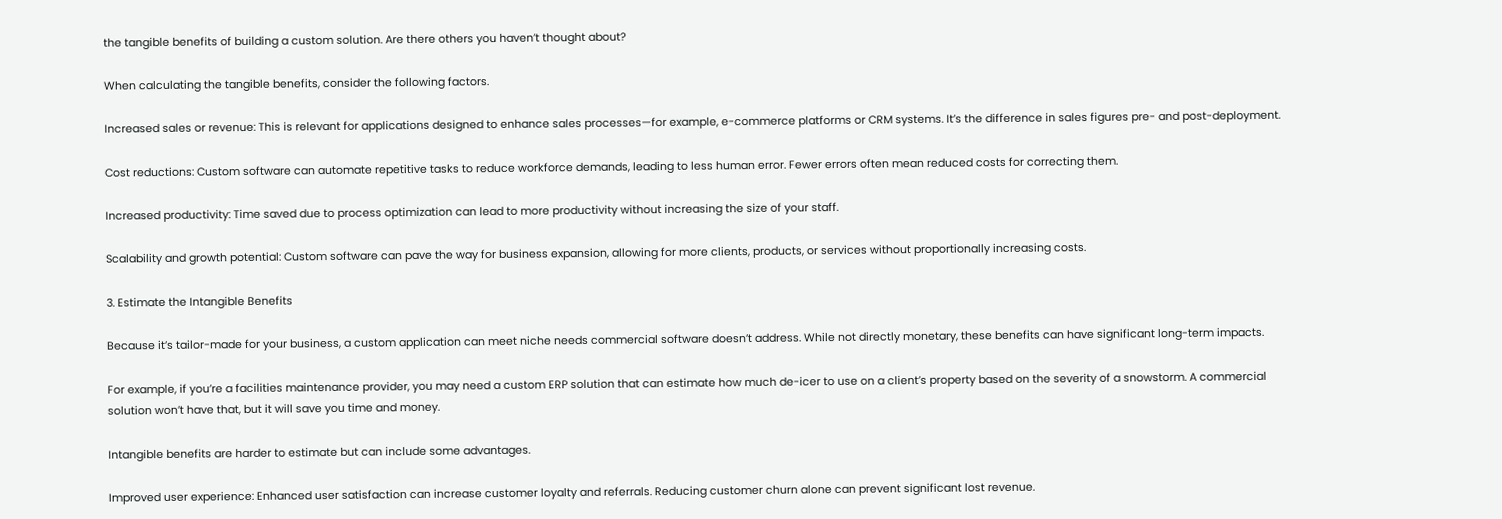the tangible benefits of building a custom solution. Are there others you haven’t thought about?

When calculating the tangible benefits, consider the following factors.

Increased sales or revenue: This is relevant for applications designed to enhance sales processes—for example, e-commerce platforms or CRM systems. It’s the difference in sales figures pre- and post-deployment.

Cost reductions: Custom software can automate repetitive tasks to reduce workforce demands, leading to less human error. Fewer errors often mean reduced costs for correcting them.

Increased productivity: Time saved due to process optimization can lead to more productivity without increasing the size of your staff.

Scalability and growth potential: Custom software can pave the way for business expansion, allowing for more clients, products, or services without proportionally increasing costs.

3. Estimate the Intangible Benefits

Because it’s tailor-made for your business, a custom application can meet niche needs commercial software doesn’t address. While not directly monetary, these benefits can have significant long-term impacts.

For example, if you’re a facilities maintenance provider, you may need a custom ERP solution that can estimate how much de-icer to use on a client’s property based on the severity of a snowstorm. A commercial solution won’t have that, but it will save you time and money.

Intangible benefits are harder to estimate but can include some advantages.

Improved user experience: Enhanced user satisfaction can increase customer loyalty and referrals. Reducing customer churn alone can prevent significant lost revenue.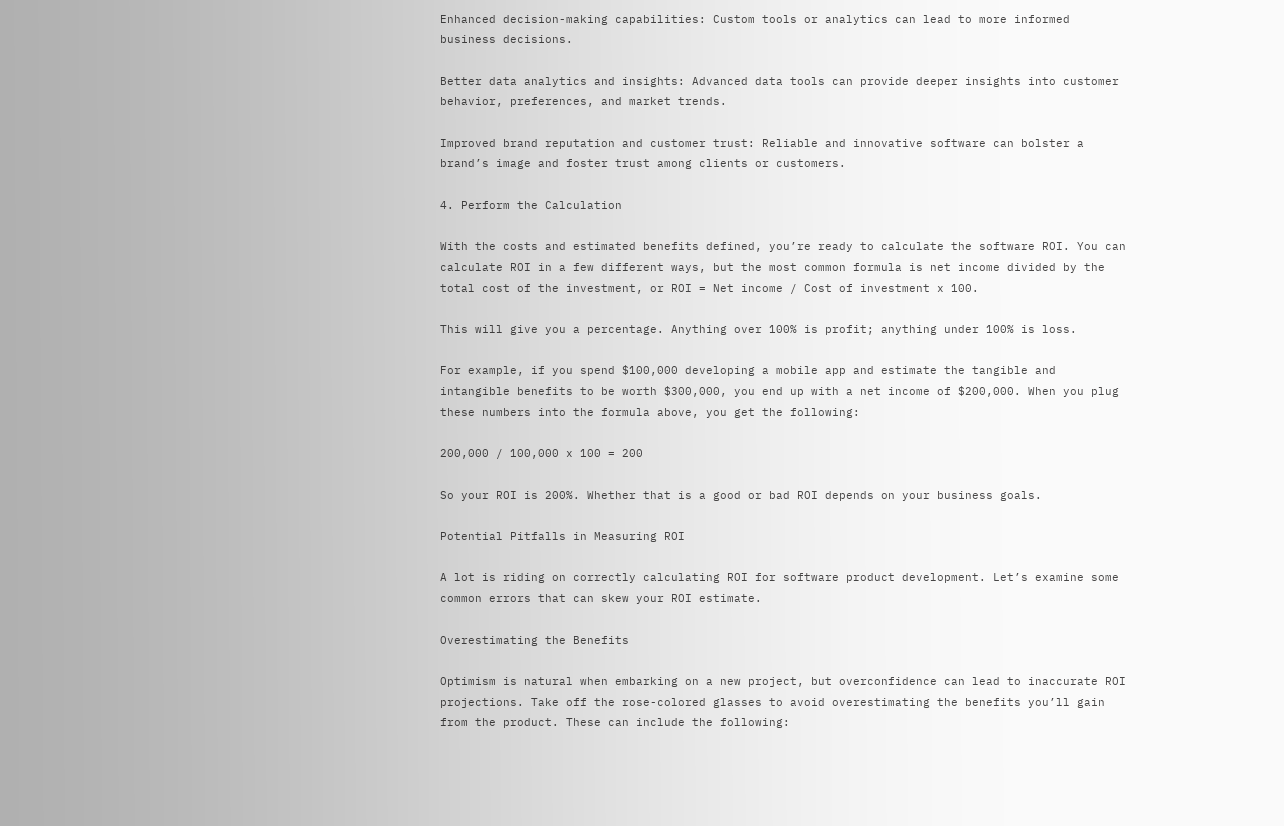Enhanced decision-making capabilities: Custom tools or analytics can lead to more informed business decisions.

Better data analytics and insights: Advanced data tools can provide deeper insights into customer behavior, preferences, and market trends.

Improved brand reputation and customer trust: Reliable and innovative software can bolster a brand’s image and foster trust among clients or customers.

4. Perform the Calculation

With the costs and estimated benefits defined, you’re ready to calculate the software ROI. You can calculate ROI in a few different ways, but the most common formula is net income divided by the total cost of the investment, or ROI = Net income / Cost of investment x 100.

This will give you a percentage. Anything over 100% is profit; anything under 100% is loss.

For example, if you spend $100,000 developing a mobile app and estimate the tangible and intangible benefits to be worth $300,000, you end up with a net income of $200,000. When you plug these numbers into the formula above, you get the following:

200,000 / 100,000 x 100 = 200

So your ROI is 200%. Whether that is a good or bad ROI depends on your business goals.

Potential Pitfalls in Measuring ROI

A lot is riding on correctly calculating ROI for software product development. Let’s examine some common errors that can skew your ROI estimate.

Overestimating the Benefits

Optimism is natural when embarking on a new project, but overconfidence can lead to inaccurate ROI projections. Take off the rose-colored glasses to avoid overestimating the benefits you’ll gain from the product. These can include the following: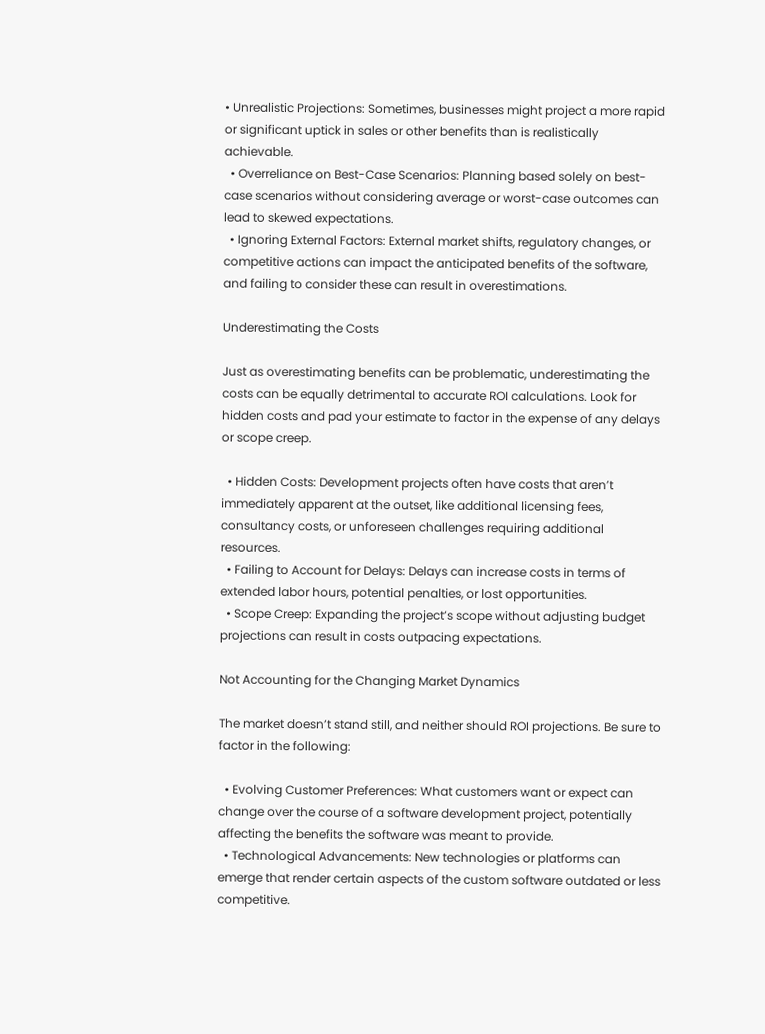• Unrealistic Projections: Sometimes, businesses might project a more rapid or significant uptick in sales or other benefits than is realistically achievable.
  • Overreliance on Best-Case Scenarios: Planning based solely on best-case scenarios without considering average or worst-case outcomes can lead to skewed expectations.
  • Ignoring External Factors: External market shifts, regulatory changes, or competitive actions can impact the anticipated benefits of the software, and failing to consider these can result in overestimations.

Underestimating the Costs

Just as overestimating benefits can be problematic, underestimating the costs can be equally detrimental to accurate ROI calculations. Look for hidden costs and pad your estimate to factor in the expense of any delays or scope creep.

  • Hidden Costs: Development projects often have costs that aren’t immediately apparent at the outset, like additional licensing fees, consultancy costs, or unforeseen challenges requiring additional resources.
  • Failing to Account for Delays: Delays can increase costs in terms of extended labor hours, potential penalties, or lost opportunities.
  • Scope Creep: Expanding the project’s scope without adjusting budget projections can result in costs outpacing expectations.

Not Accounting for the Changing Market Dynamics

The market doesn’t stand still, and neither should ROI projections. Be sure to factor in the following:

  • Evolving Customer Preferences: What customers want or expect can change over the course of a software development project, potentially affecting the benefits the software was meant to provide.
  • Technological Advancements: New technologies or platforms can emerge that render certain aspects of the custom software outdated or less competitive.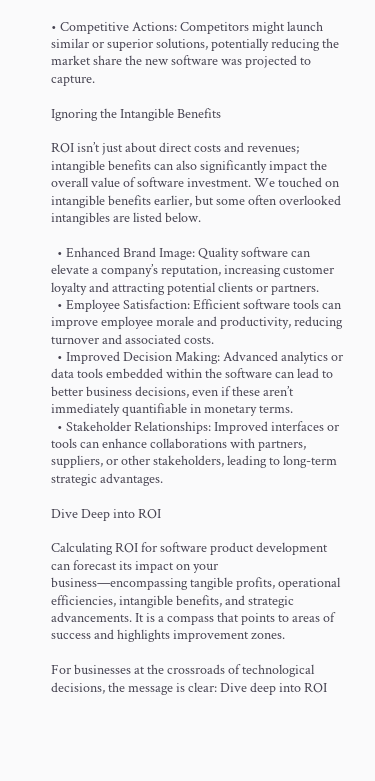• Competitive Actions: Competitors might launch similar or superior solutions, potentially reducing the market share the new software was projected to capture.

Ignoring the Intangible Benefits

ROI isn’t just about direct costs and revenues; intangible benefits can also significantly impact the overall value of software investment. We touched on intangible benefits earlier, but some often overlooked intangibles are listed below.

  • Enhanced Brand Image: Quality software can elevate a company’s reputation, increasing customer loyalty and attracting potential clients or partners.
  • Employee Satisfaction: Efficient software tools can improve employee morale and productivity, reducing turnover and associated costs.
  • Improved Decision Making: Advanced analytics or data tools embedded within the software can lead to better business decisions, even if these aren’t immediately quantifiable in monetary terms.
  • Stakeholder Relationships: Improved interfaces or tools can enhance collaborations with partners, suppliers, or other stakeholders, leading to long-term strategic advantages.

Dive Deep into ROI

Calculating ROI for software product development can forecast its impact on your business—encompassing tangible profits, operational efficiencies, intangible benefits, and strategic advancements. It is a compass that points to areas of success and highlights improvement zones.

For businesses at the crossroads of technological decisions, the message is clear: Dive deep into ROI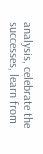analysis, celebrate the successes, learn from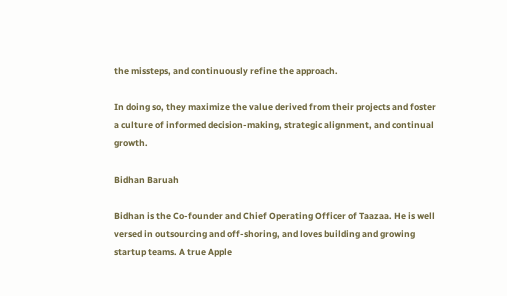the missteps, and continuously refine the approach.

In doing so, they maximize the value derived from their projects and foster a culture of informed decision-making, strategic alignment, and continual growth.

Bidhan Baruah

Bidhan is the Co-founder and Chief Operating Officer of Taazaa. He is well versed in outsourcing and off-shoring, and loves building and growing startup teams. A true Apple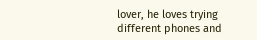lover, he loves trying different phones and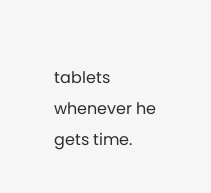tablets whenever he gets time.